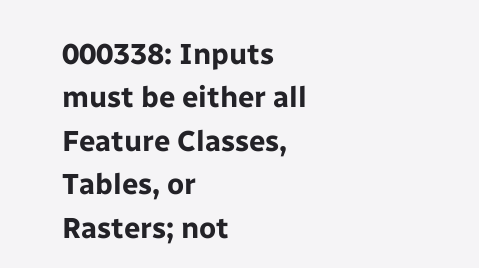000338: Inputs must be either all Feature Classes, Tables, or Rasters; not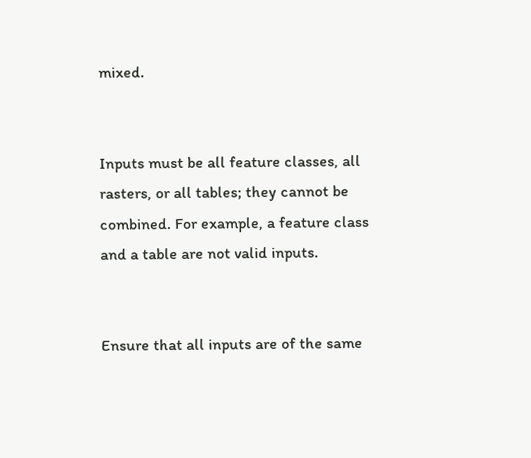mixed.


Inputs must be all feature classes, all rasters, or all tables; they cannot be combined. For example, a feature class and a table are not valid inputs.


Ensure that all inputs are of the same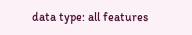data type: all features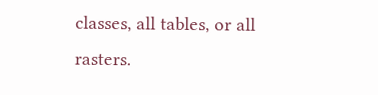classes, all tables, or all rasters.